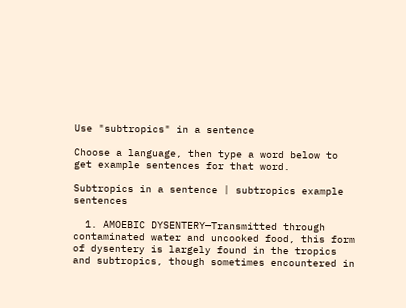Use "subtropics" in a sentence

Choose a language, then type a word below to get example sentences for that word.

Subtropics in a sentence | subtropics example sentences

  1. AMOEBIC DYSENTERY—Transmitted through contaminated water and uncooked food, this form of dysentery is largely found in the tropics and subtropics, though sometimes encountered in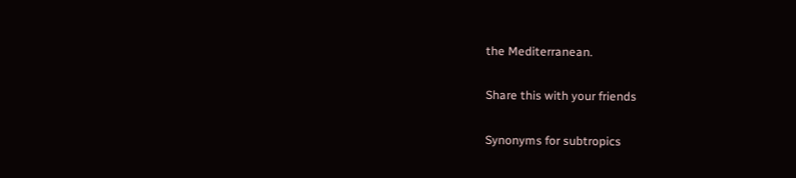the Mediterranean.

Share this with your friends

Synonyms for subtropics